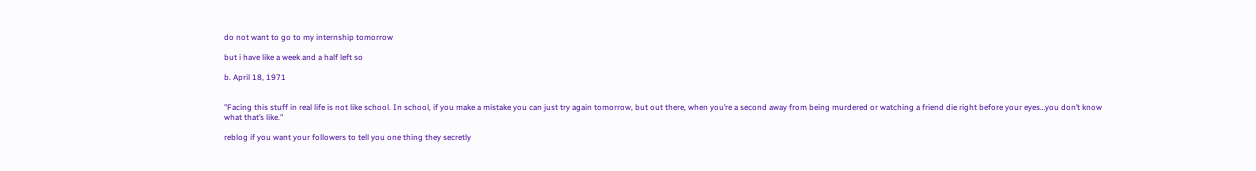do not want to go to my internship tomorrow

but i have like a week and a half left so

b. April 18, 1971


"Facing this stuff in real life is not like school. In school, if you make a mistake you can just try again tomorrow, but out there, when you’re a second away from being murdered or watching a friend die right before your eyes…you don’t know what that’s like."

reblog if you want your followers to tell you one thing they secretly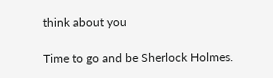think about you

Time to go and be Sherlock Holmes.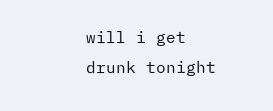will i get drunk tonight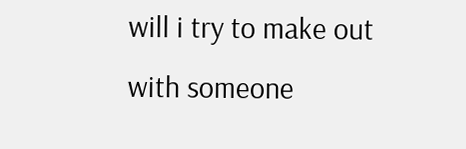will i try to make out with someone